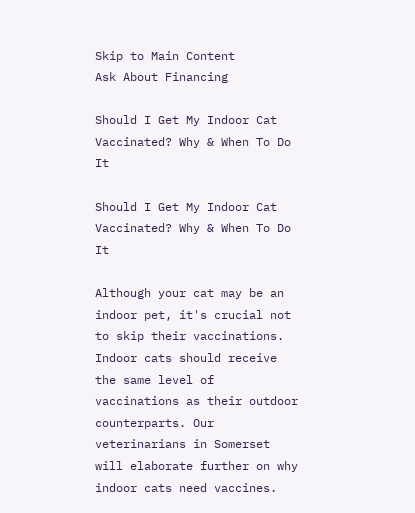Skip to Main Content
Ask About Financing

Should I Get My Indoor Cat Vaccinated? Why & When To Do It

Should I Get My Indoor Cat Vaccinated? Why & When To Do It

Although your cat may be an indoor pet, it's crucial not to skip their vaccinations. Indoor cats should receive the same level of vaccinations as their outdoor counterparts. Our veterinarians in Somerset will elaborate further on why indoor cats need vaccines.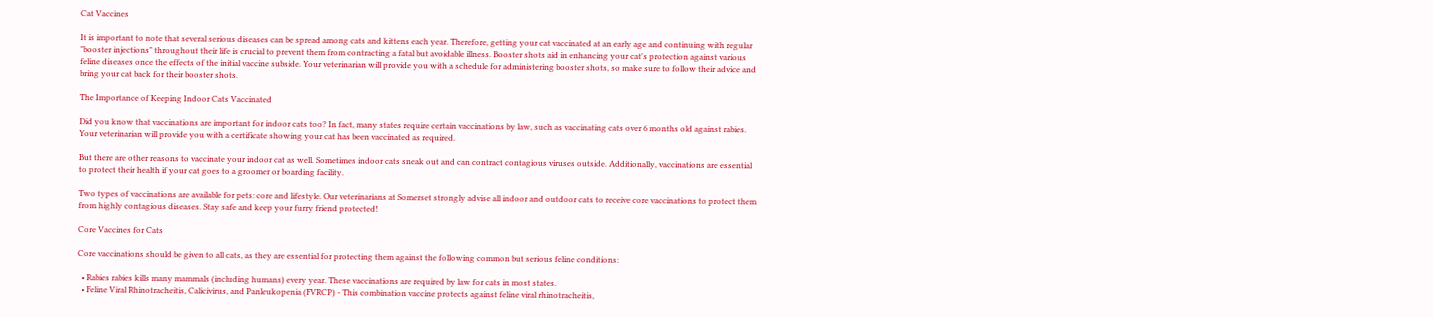Cat Vaccines

It is important to note that several serious diseases can be spread among cats and kittens each year. Therefore, getting your cat vaccinated at an early age and continuing with regular "booster injections" throughout their life is crucial to prevent them from contracting a fatal but avoidable illness. Booster shots aid in enhancing your cat's protection against various feline diseases once the effects of the initial vaccine subside. Your veterinarian will provide you with a schedule for administering booster shots, so make sure to follow their advice and bring your cat back for their booster shots.

The Importance of Keeping Indoor Cats Vaccinated

Did you know that vaccinations are important for indoor cats too? In fact, many states require certain vaccinations by law, such as vaccinating cats over 6 months old against rabies. Your veterinarian will provide you with a certificate showing your cat has been vaccinated as required.

But there are other reasons to vaccinate your indoor cat as well. Sometimes indoor cats sneak out and can contract contagious viruses outside. Additionally, vaccinations are essential to protect their health if your cat goes to a groomer or boarding facility.

Two types of vaccinations are available for pets: core and lifestyle. Our veterinarians at Somerset strongly advise all indoor and outdoor cats to receive core vaccinations to protect them from highly contagious diseases. Stay safe and keep your furry friend protected!

Core Vaccines for Cats

Core vaccinations should be given to all cats, as they are essential for protecting them against the following common but serious feline conditions:

  • Rabies rabies kills many mammals (including humans) every year. These vaccinations are required by law for cats in most states.
  • Feline Viral Rhinotracheitis, Calicivirus, and Panleukopenia (FVRCP) - This combination vaccine protects against feline viral rhinotracheitis,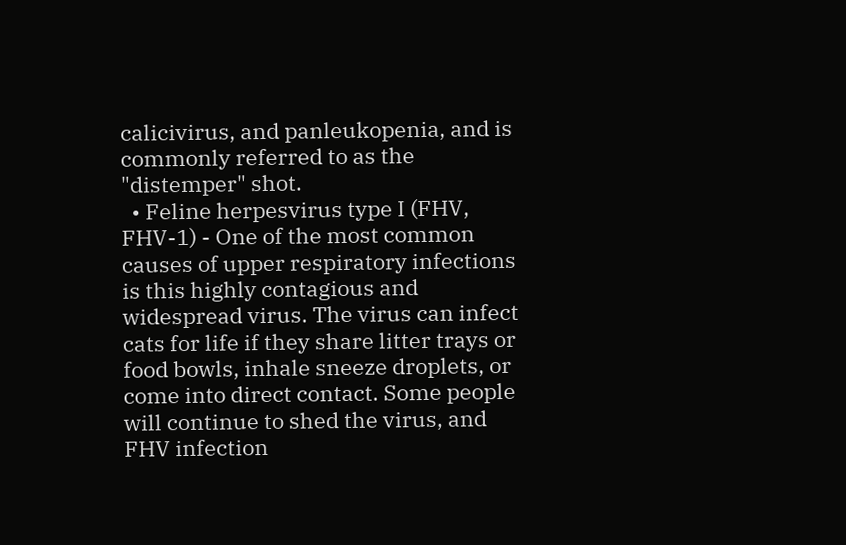calicivirus, and panleukopenia, and is commonly referred to as the "distemper" shot.
  • Feline herpesvirus type I (FHV, FHV-1) - One of the most common causes of upper respiratory infections is this highly contagious and widespread virus. The virus can infect cats for life if they share litter trays or food bowls, inhale sneeze droplets, or come into direct contact. Some people will continue to shed the virus, and FHV infection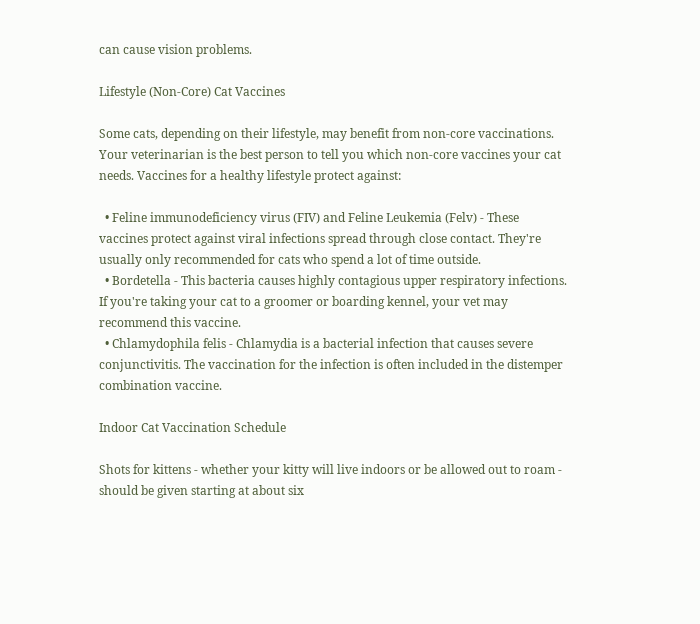can cause vision problems.

Lifestyle (Non-Core) Cat Vaccines

Some cats, depending on their lifestyle, may benefit from non-core vaccinations. Your veterinarian is the best person to tell you which non-core vaccines your cat needs. Vaccines for a healthy lifestyle protect against:

  • Feline immunodeficiency virus (FIV) and Feline Leukemia (Felv) - These vaccines protect against viral infections spread through close contact. They're usually only recommended for cats who spend a lot of time outside.
  • Bordetella - This bacteria causes highly contagious upper respiratory infections. If you're taking your cat to a groomer or boarding kennel, your vet may recommend this vaccine.
  • Chlamydophila felis - Chlamydia is a bacterial infection that causes severe conjunctivitis. The vaccination for the infection is often included in the distemper combination vaccine.

Indoor Cat Vaccination Schedule

Shots for kittens - whether your kitty will live indoors or be allowed out to roam -  should be given starting at about six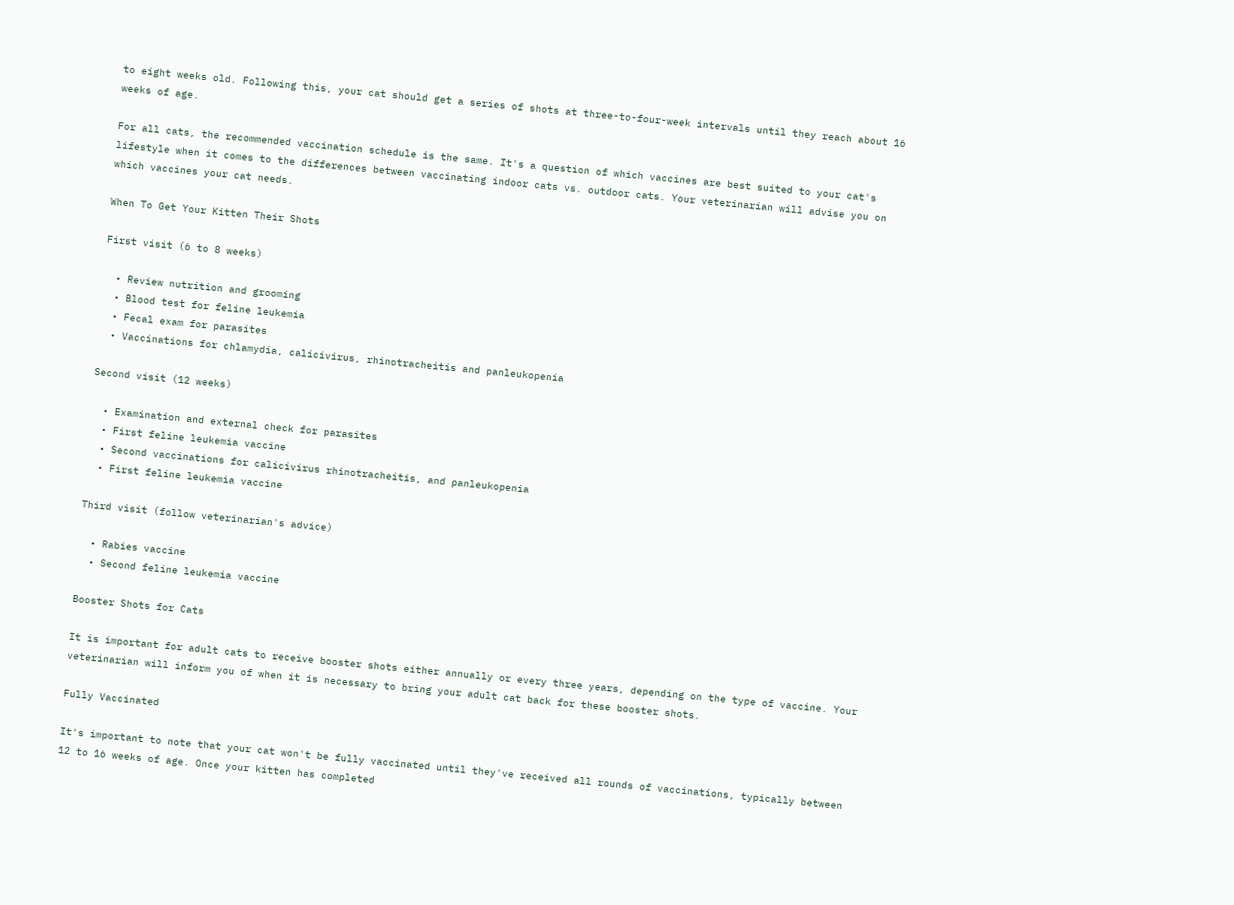to eight weeks old. Following this, your cat should get a series of shots at three-to-four-week intervals until they reach about 16 weeks of age.

For all cats, the recommended vaccination schedule is the same. It's a question of which vaccines are best suited to your cat's lifestyle when it comes to the differences between vaccinating indoor cats vs. outdoor cats. Your veterinarian will advise you on which vaccines your cat needs.

When To Get Your Kitten Their Shots

First visit (6 to 8 weeks)

  • Review nutrition and grooming
  • Blood test for feline leukemia
  • Fecal exam for parasites
  • Vaccinations for chlamydia, calicivirus, rhinotracheitis and panleukopenia

Second visit (12 weeks)

  • Examination and external check for parasites
  • First feline leukemia vaccine
  • Second vaccinations for calicivirus rhinotracheitis, and panleukopenia
  • First feline leukemia vaccine

Third visit (follow veterinarian's advice)

  • Rabies vaccine
  • Second feline leukemia vaccine

Booster Shots for Cats

It is important for adult cats to receive booster shots either annually or every three years, depending on the type of vaccine. Your veterinarian will inform you of when it is necessary to bring your adult cat back for these booster shots.

Fully Vaccinated

It's important to note that your cat won't be fully vaccinated until they've received all rounds of vaccinations, typically between 12 to 16 weeks of age. Once your kitten has completed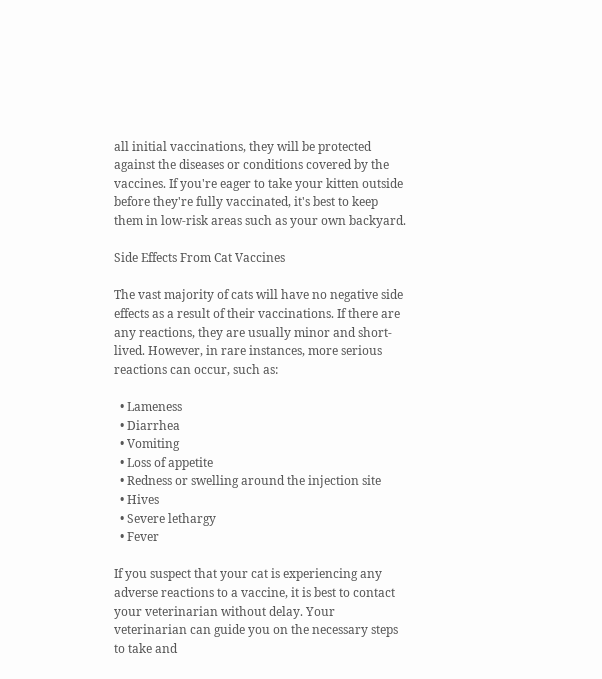all initial vaccinations, they will be protected against the diseases or conditions covered by the vaccines. If you're eager to take your kitten outside before they're fully vaccinated, it's best to keep them in low-risk areas such as your own backyard.

Side Effects From Cat Vaccines

The vast majority of cats will have no negative side effects as a result of their vaccinations. If there are any reactions, they are usually minor and short-lived. However, in rare instances, more serious reactions can occur, such as:

  • Lameness
  • Diarrhea
  • Vomiting
  • Loss of appetite
  • Redness or swelling around the injection site
  • Hives
  • Severe lethargy
  • Fever

If you suspect that your cat is experiencing any adverse reactions to a vaccine, it is best to contact your veterinarian without delay. Your veterinarian can guide you on the necessary steps to take and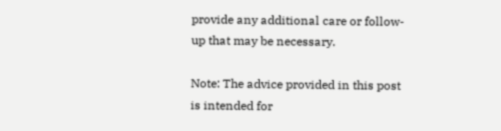provide any additional care or follow-up that may be necessary.

Note: The advice provided in this post is intended for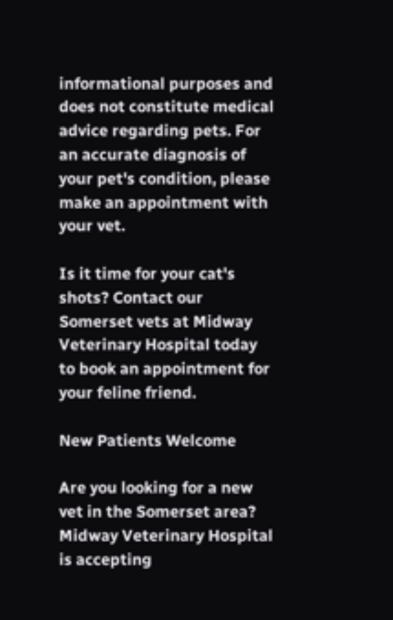informational purposes and does not constitute medical advice regarding pets. For an accurate diagnosis of your pet's condition, please make an appointment with your vet.

Is it time for your cat's shots? Contact our Somerset vets at Midway Veterinary Hospital today to book an appointment for your feline friend.

New Patients Welcome

Are you looking for a new vet in the Somerset area? Midway Veterinary Hospital is accepting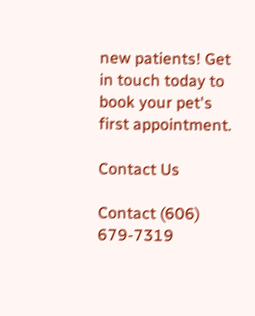new patients! Get in touch today to book your pet's first appointment.

Contact Us

Contact (606) 679-7319